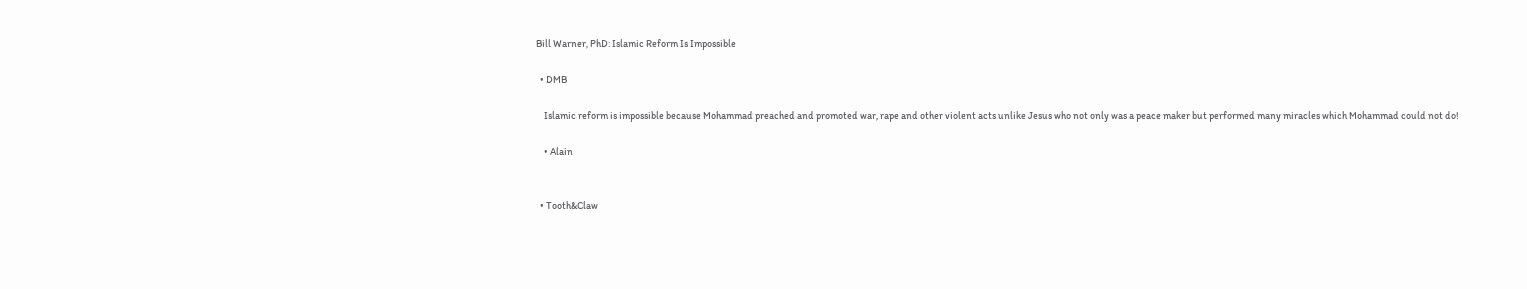Bill Warner, PhD: Islamic Reform Is Impossible

  • DMB

    Islamic reform is impossible because Mohammad preached and promoted war, rape and other violent acts unlike Jesus who not only was a peace maker but performed many miracles which Mohammad could not do!

    • Alain


  • Tooth&Claw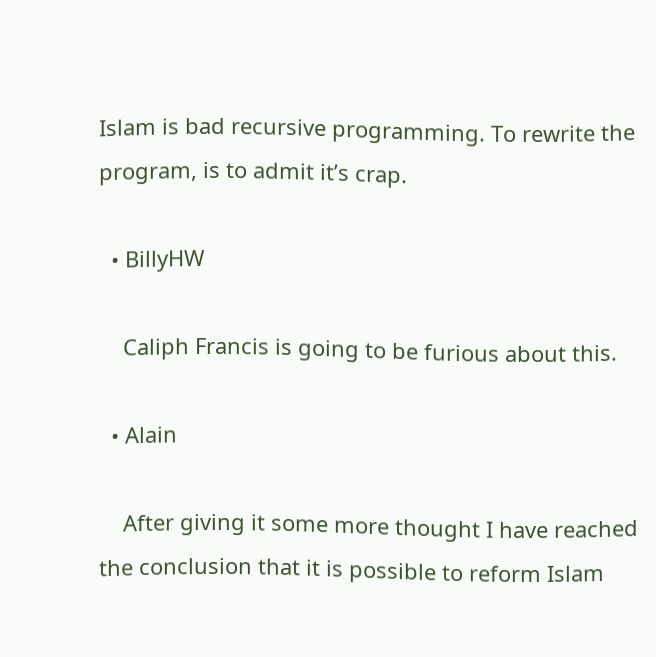Islam is bad recursive programming. To rewrite the program, is to admit it’s crap.

  • BillyHW

    Caliph Francis is going to be furious about this.

  • Alain

    After giving it some more thought I have reached the conclusion that it is possible to reform Islam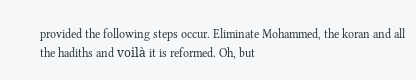provided the following steps occur. Eliminate Mohammed, the koran and all the hadiths and voilà it is reformed. Oh, but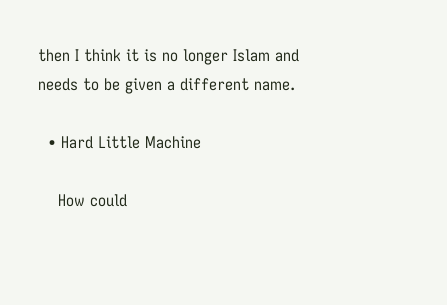then I think it is no longer Islam and needs to be given a different name.

  • Hard Little Machine

    How could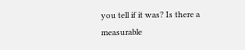you tell if it was? Is there a measurable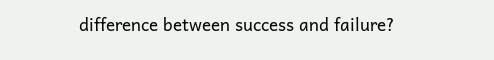difference between success and failure?